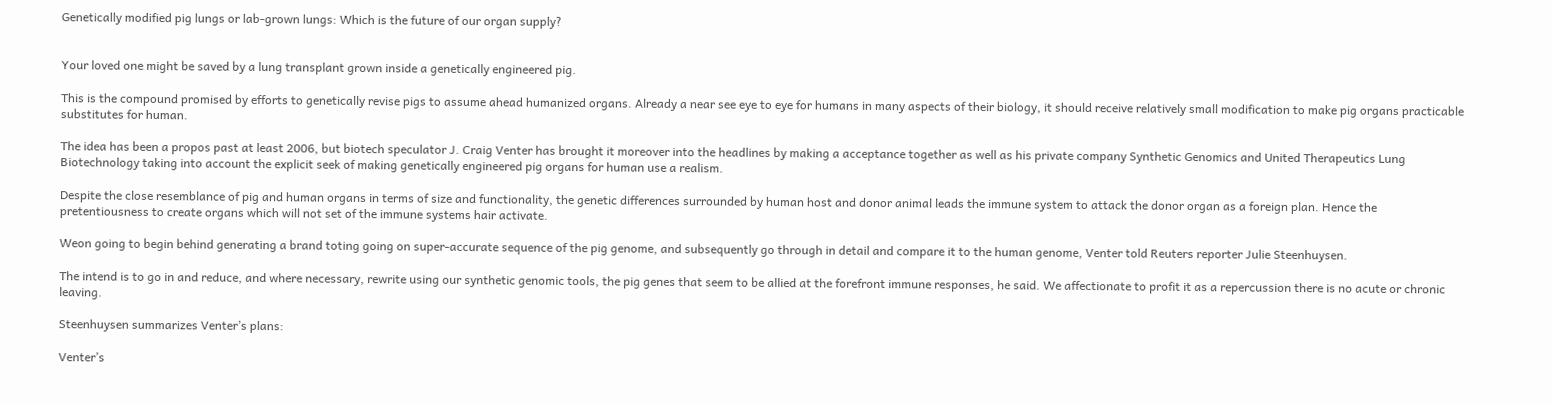Genetically modified pig lungs or lab-grown lungs: Which is the future of our organ supply?


Your loved one might be saved by a lung transplant grown inside a genetically engineered pig.

This is the compound promised by efforts to genetically revise pigs to assume ahead humanized organs. Already a near see eye to eye for humans in many aspects of their biology, it should receive relatively small modification to make pig organs practicable substitutes for human.

The idea has been a propos past at least 2006, but biotech speculator J. Craig Venter has brought it moreover into the headlines by making a acceptance together as well as his private company Synthetic Genomics and United Therapeutics Lung Biotechnology taking into account the explicit seek of making genetically engineered pig organs for human use a realism.

Despite the close resemblance of pig and human organs in terms of size and functionality, the genetic differences surrounded by human host and donor animal leads the immune system to attack the donor organ as a foreign plan. Hence the pretentiousness to create organs which will not set of the immune systems hair activate.

Weon going to begin behind generating a brand toting going on super-accurate sequence of the pig genome, and subsequently go through in detail and compare it to the human genome, Venter told Reuters reporter Julie Steenhuysen.

The intend is to go in and reduce, and where necessary, rewrite using our synthetic genomic tools, the pig genes that seem to be allied at the forefront immune responses, he said. We affectionate to profit it as a repercussion there is no acute or chronic leaving.

Steenhuysen summarizes Venter’s plans:

Venter’s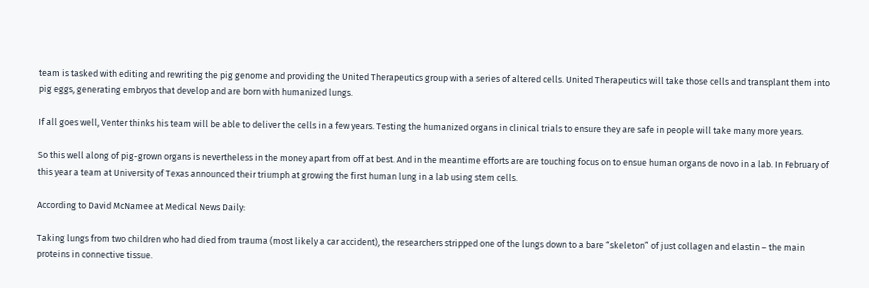team is tasked with editing and rewriting the pig genome and providing the United Therapeutics group with a series of altered cells. United Therapeutics will take those cells and transplant them into pig eggs, generating embryos that develop and are born with humanized lungs.

If all goes well, Venter thinks his team will be able to deliver the cells in a few years. Testing the humanized organs in clinical trials to ensure they are safe in people will take many more years.

So this well along of pig-grown organs is nevertheless in the money apart from off at best. And in the meantime efforts are are touching focus on to ensue human organs de novo in a lab. In February of this year a team at University of Texas announced their triumph at growing the first human lung in a lab using stem cells.

According to David McNamee at Medical News Daily:

Taking lungs from two children who had died from trauma (most likely a car accident), the researchers stripped one of the lungs down to a bare “skeleton” of just collagen and elastin – the main proteins in connective tissue.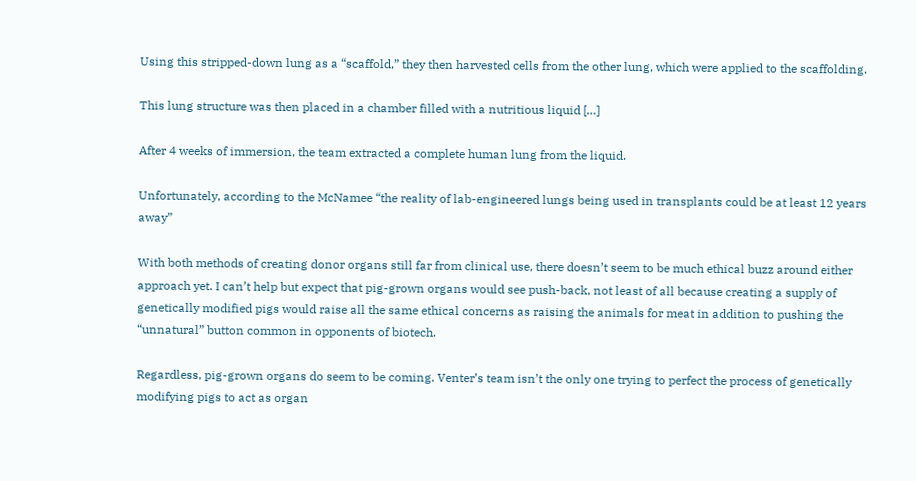Using this stripped-down lung as a “scaffold,” they then harvested cells from the other lung, which were applied to the scaffolding.

This lung structure was then placed in a chamber filled with a nutritious liquid […]

After 4 weeks of immersion, the team extracted a complete human lung from the liquid.

Unfortunately, according to the McNamee “the reality of lab-engineered lungs being used in transplants could be at least 12 years away”

With both methods of creating donor organs still far from clinical use, there doesn’t seem to be much ethical buzz around either approach yet. I can’t help but expect that pig-grown organs would see push-back, not least of all because creating a supply of genetically modified pigs would raise all the same ethical concerns as raising the animals for meat in addition to pushing the “unnatural” button common in opponents of biotech.

Regardless, pig-grown organs do seem to be coming. Venter’s team isn’t the only one trying to perfect the process of genetically modifying pigs to act as organ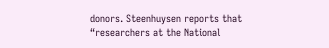donors. Steenhuysen reports that “researchers at the National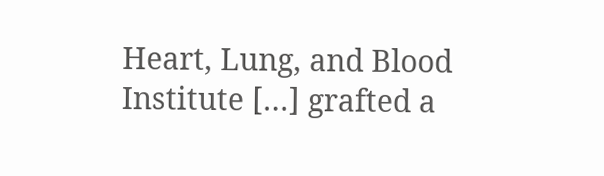Heart, Lung, and Blood Institute […] grafted a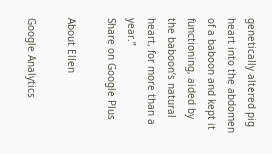genetically altered pig heart into the abdomen of a baboon and kept it functioning, aided by the baboon’s natural heart, for more than a year.”
Share on Google Plus

About Ellen

Google Analytics